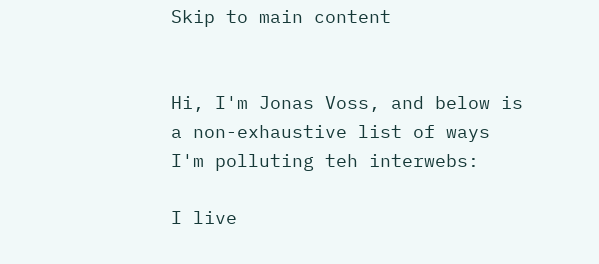Skip to main content


Hi, I'm Jonas Voss, and below is a non-exhaustive list of ways I'm polluting teh interwebs:

I live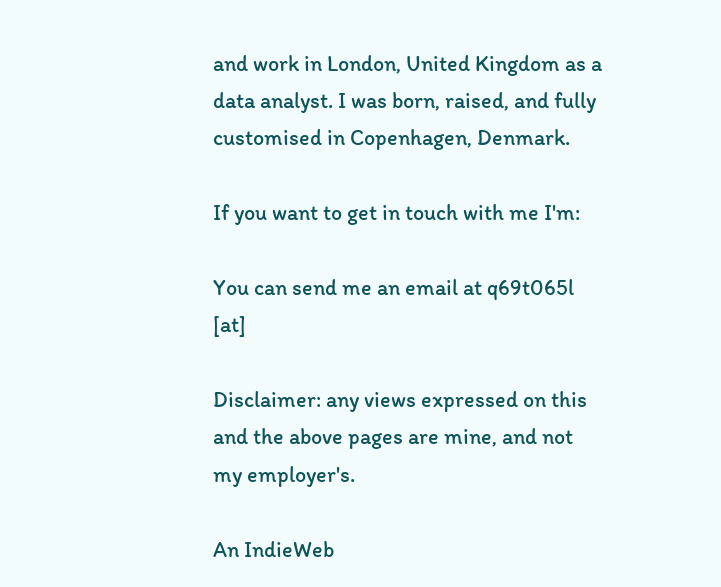and work in London, United Kingdom as a data analyst. I was born, raised, and fully customised in Copenhagen, Denmark.

If you want to get in touch with me I'm:

You can send me an email at q69t065l [at]

Disclaimer: any views expressed on this and the above pages are mine, and not my employer's.

An IndieWeb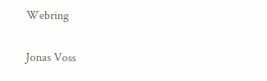Webring

Jonas Voss